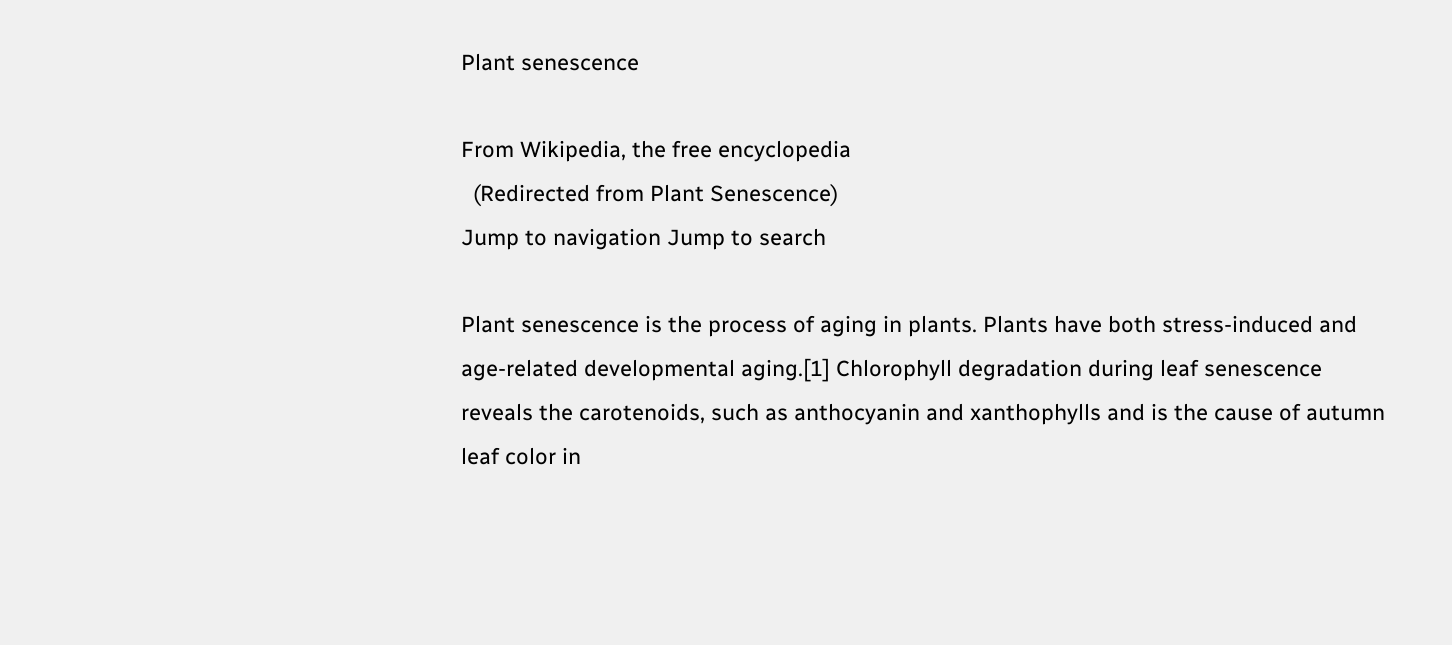Plant senescence

From Wikipedia, the free encyclopedia
  (Redirected from Plant Senescence)
Jump to navigation Jump to search

Plant senescence is the process of aging in plants. Plants have both stress-induced and age-related developmental aging.[1] Chlorophyll degradation during leaf senescence reveals the carotenoids, such as anthocyanin and xanthophylls and is the cause of autumn leaf color in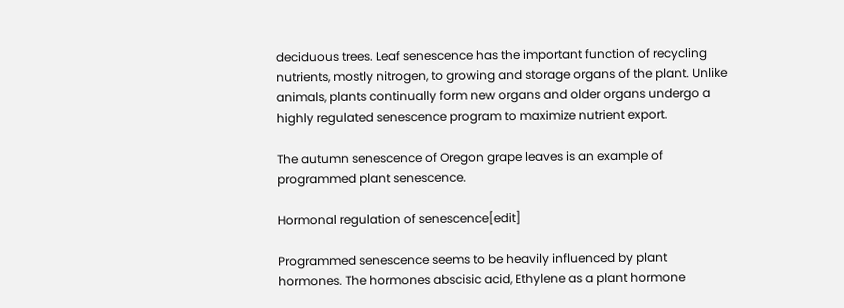deciduous trees. Leaf senescence has the important function of recycling nutrients, mostly nitrogen, to growing and storage organs of the plant. Unlike animals, plants continually form new organs and older organs undergo a highly regulated senescence program to maximize nutrient export.

The autumn senescence of Oregon grape leaves is an example of programmed plant senescence.

Hormonal regulation of senescence[edit]

Programmed senescence seems to be heavily influenced by plant hormones. The hormones abscisic acid, Ethylene as a plant hormone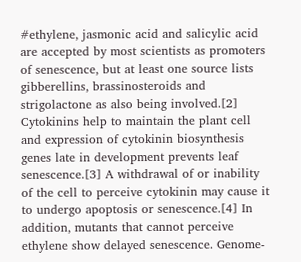#ethylene, jasmonic acid and salicylic acid are accepted by most scientists as promoters of senescence, but at least one source lists gibberellins, brassinosteroids and strigolactone as also being involved.[2] Cytokinins help to maintain the plant cell and expression of cytokinin biosynthesis genes late in development prevents leaf senescence.[3] A withdrawal of or inability of the cell to perceive cytokinin may cause it to undergo apoptosis or senescence.[4] In addition, mutants that cannot perceive ethylene show delayed senescence. Genome-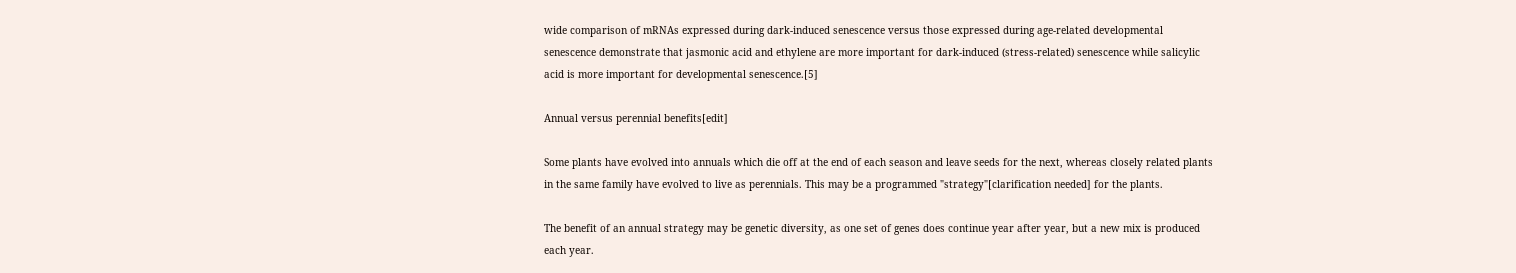wide comparison of mRNAs expressed during dark-induced senescence versus those expressed during age-related developmental senescence demonstrate that jasmonic acid and ethylene are more important for dark-induced (stress-related) senescence while salicylic acid is more important for developmental senescence.[5]

Annual versus perennial benefits[edit]

Some plants have evolved into annuals which die off at the end of each season and leave seeds for the next, whereas closely related plants in the same family have evolved to live as perennials. This may be a programmed "strategy"[clarification needed] for the plants.

The benefit of an annual strategy may be genetic diversity, as one set of genes does continue year after year, but a new mix is produced each year.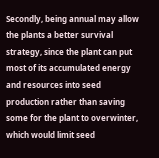Secondly, being annual may allow the plants a better survival strategy, since the plant can put most of its accumulated energy and resources into seed production rather than saving some for the plant to overwinter, which would limit seed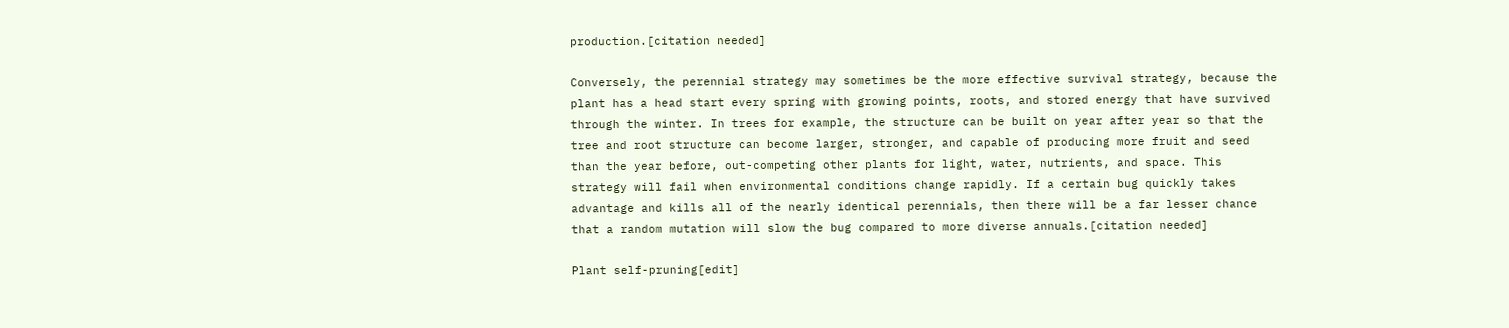production.[citation needed]

Conversely, the perennial strategy may sometimes be the more effective survival strategy, because the plant has a head start every spring with growing points, roots, and stored energy that have survived through the winter. In trees for example, the structure can be built on year after year so that the tree and root structure can become larger, stronger, and capable of producing more fruit and seed than the year before, out-competing other plants for light, water, nutrients, and space. This strategy will fail when environmental conditions change rapidly. If a certain bug quickly takes advantage and kills all of the nearly identical perennials, then there will be a far lesser chance that a random mutation will slow the bug compared to more diverse annuals.[citation needed]

Plant self-pruning[edit]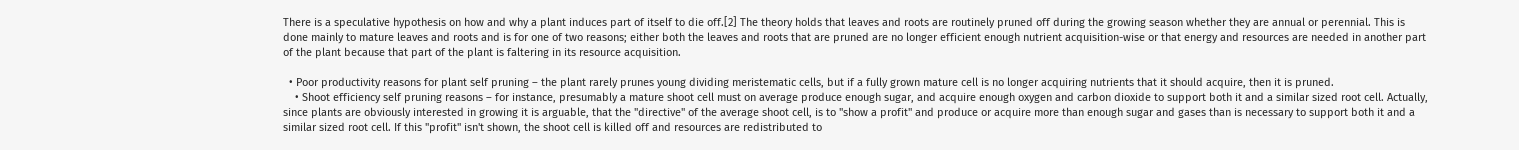There is a speculative hypothesis on how and why a plant induces part of itself to die off.[2] The theory holds that leaves and roots are routinely pruned off during the growing season whether they are annual or perennial. This is done mainly to mature leaves and roots and is for one of two reasons; either both the leaves and roots that are pruned are no longer efficient enough nutrient acquisition-wise or that energy and resources are needed in another part of the plant because that part of the plant is faltering in its resource acquisition.

  • Poor productivity reasons for plant self pruning – the plant rarely prunes young dividing meristematic cells, but if a fully grown mature cell is no longer acquiring nutrients that it should acquire, then it is pruned.
    • Shoot efficiency self pruning reasons – for instance, presumably a mature shoot cell must on average produce enough sugar, and acquire enough oxygen and carbon dioxide to support both it and a similar sized root cell. Actually, since plants are obviously interested in growing it is arguable, that the "directive" of the average shoot cell, is to "show a profit" and produce or acquire more than enough sugar and gases than is necessary to support both it and a similar sized root cell. If this "profit" isn't shown, the shoot cell is killed off and resources are redistributed to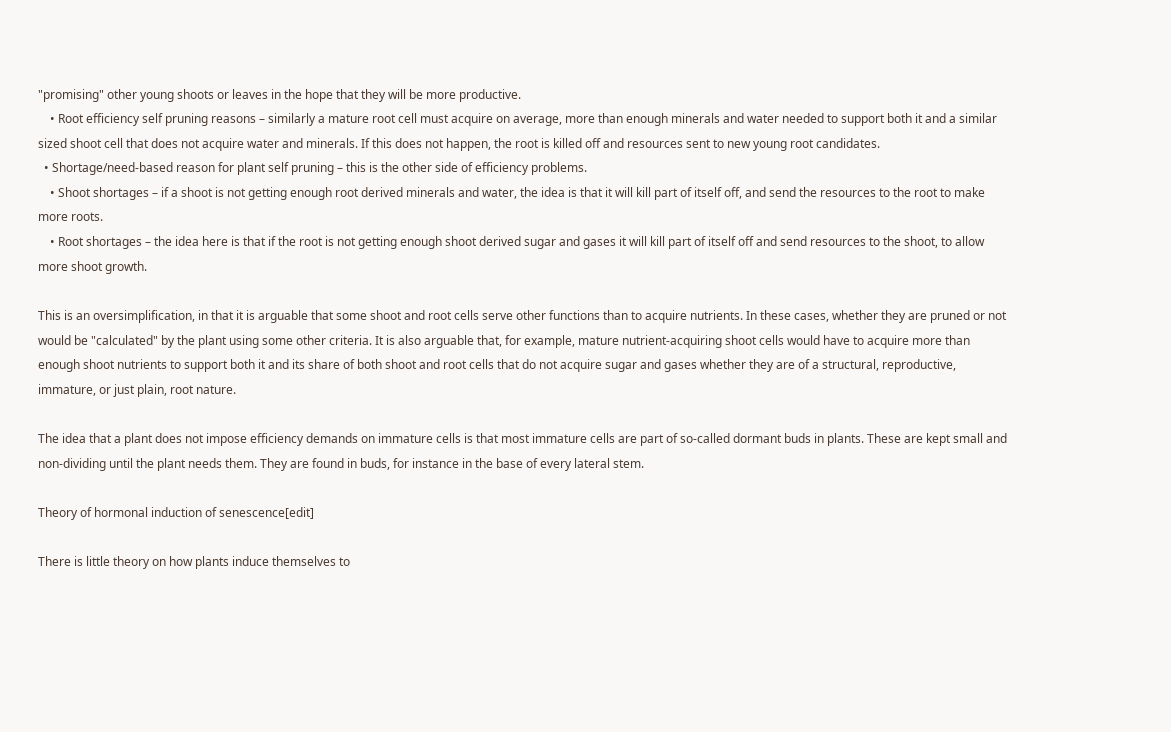"promising" other young shoots or leaves in the hope that they will be more productive.
    • Root efficiency self pruning reasons – similarly a mature root cell must acquire on average, more than enough minerals and water needed to support both it and a similar sized shoot cell that does not acquire water and minerals. If this does not happen, the root is killed off and resources sent to new young root candidates.
  • Shortage/need-based reason for plant self pruning – this is the other side of efficiency problems.
    • Shoot shortages – if a shoot is not getting enough root derived minerals and water, the idea is that it will kill part of itself off, and send the resources to the root to make more roots.
    • Root shortages – the idea here is that if the root is not getting enough shoot derived sugar and gases it will kill part of itself off and send resources to the shoot, to allow more shoot growth.

This is an oversimplification, in that it is arguable that some shoot and root cells serve other functions than to acquire nutrients. In these cases, whether they are pruned or not would be "calculated" by the plant using some other criteria. It is also arguable that, for example, mature nutrient-acquiring shoot cells would have to acquire more than enough shoot nutrients to support both it and its share of both shoot and root cells that do not acquire sugar and gases whether they are of a structural, reproductive, immature, or just plain, root nature.

The idea that a plant does not impose efficiency demands on immature cells is that most immature cells are part of so-called dormant buds in plants. These are kept small and non-dividing until the plant needs them. They are found in buds, for instance in the base of every lateral stem.

Theory of hormonal induction of senescence[edit]

There is little theory on how plants induce themselves to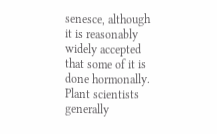senesce, although it is reasonably widely accepted that some of it is done hormonally. Plant scientists generally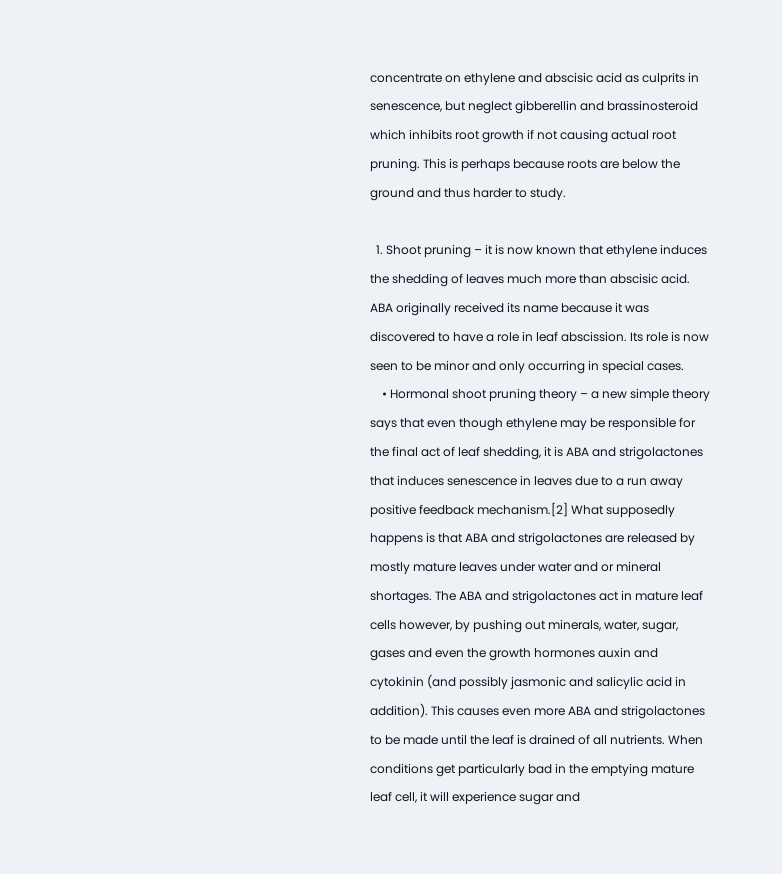concentrate on ethylene and abscisic acid as culprits in senescence, but neglect gibberellin and brassinosteroid which inhibits root growth if not causing actual root pruning. This is perhaps because roots are below the ground and thus harder to study.

  1. Shoot pruning – it is now known that ethylene induces the shedding of leaves much more than abscisic acid. ABA originally received its name because it was discovered to have a role in leaf abscission. Its role is now seen to be minor and only occurring in special cases.
    • Hormonal shoot pruning theory – a new simple theory says that even though ethylene may be responsible for the final act of leaf shedding, it is ABA and strigolactones that induces senescence in leaves due to a run away positive feedback mechanism.[2] What supposedly happens is that ABA and strigolactones are released by mostly mature leaves under water and or mineral shortages. The ABA and strigolactones act in mature leaf cells however, by pushing out minerals, water, sugar, gases and even the growth hormones auxin and cytokinin (and possibly jasmonic and salicylic acid in addition). This causes even more ABA and strigolactones to be made until the leaf is drained of all nutrients. When conditions get particularly bad in the emptying mature leaf cell, it will experience sugar and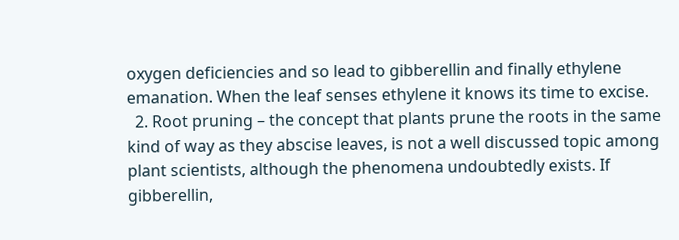oxygen deficiencies and so lead to gibberellin and finally ethylene emanation. When the leaf senses ethylene it knows its time to excise.
  2. Root pruning – the concept that plants prune the roots in the same kind of way as they abscise leaves, is not a well discussed topic among plant scientists, although the phenomena undoubtedly exists. If gibberellin,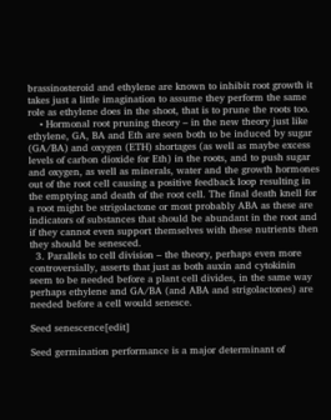brassinosteroid and ethylene are known to inhibit root growth it takes just a little imagination to assume they perform the same role as ethylene does in the shoot, that is to prune the roots too.
    • Hormonal root pruning theory – in the new theory just like ethylene, GA, BA and Eth are seen both to be induced by sugar (GA/BA) and oxygen (ETH) shortages (as well as maybe excess levels of carbon dioxide for Eth) in the roots, and to push sugar and oxygen, as well as minerals, water and the growth hormones out of the root cell causing a positive feedback loop resulting in the emptying and death of the root cell. The final death knell for a root might be strigolactone or most probably ABA as these are indicators of substances that should be abundant in the root and if they cannot even support themselves with these nutrients then they should be senesced.
  3. Parallels to cell division – the theory, perhaps even more controversially, asserts that just as both auxin and cytokinin seem to be needed before a plant cell divides, in the same way perhaps ethylene and GA/BA (and ABA and strigolactones) are needed before a cell would senesce.

Seed senescence[edit]

Seed germination performance is a major determinant of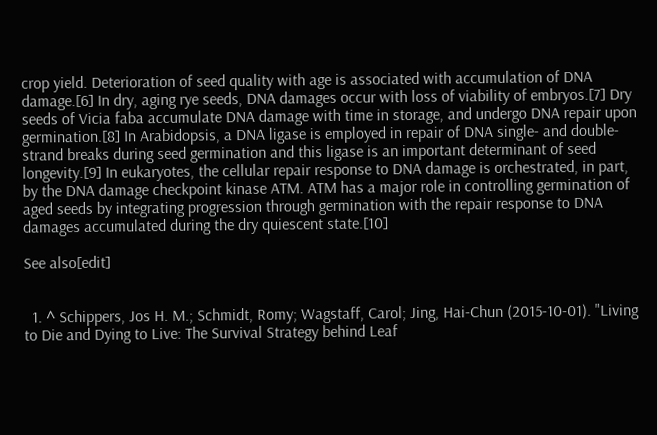crop yield. Deterioration of seed quality with age is associated with accumulation of DNA damage.[6] In dry, aging rye seeds, DNA damages occur with loss of viability of embryos.[7] Dry seeds of Vicia faba accumulate DNA damage with time in storage, and undergo DNA repair upon germination.[8] In Arabidopsis, a DNA ligase is employed in repair of DNA single- and double-strand breaks during seed germination and this ligase is an important determinant of seed longevity.[9] In eukaryotes, the cellular repair response to DNA damage is orchestrated, in part, by the DNA damage checkpoint kinase ATM. ATM has a major role in controlling germination of aged seeds by integrating progression through germination with the repair response to DNA damages accumulated during the dry quiescent state.[10]

See also[edit]


  1. ^ Schippers, Jos H. M.; Schmidt, Romy; Wagstaff, Carol; Jing, Hai-Chun (2015-10-01). "Living to Die and Dying to Live: The Survival Strategy behind Leaf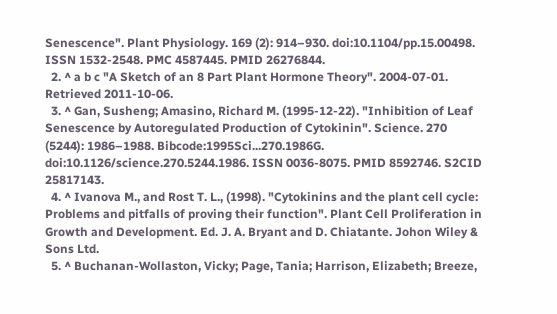Senescence". Plant Physiology. 169 (2): 914–930. doi:10.1104/pp.15.00498. ISSN 1532-2548. PMC 4587445. PMID 26276844.
  2. ^ a b c "A Sketch of an 8 Part Plant Hormone Theory". 2004-07-01. Retrieved 2011-10-06.
  3. ^ Gan, Susheng; Amasino, Richard M. (1995-12-22). "Inhibition of Leaf Senescence by Autoregulated Production of Cytokinin". Science. 270 (5244): 1986–1988. Bibcode:1995Sci...270.1986G. doi:10.1126/science.270.5244.1986. ISSN 0036-8075. PMID 8592746. S2CID 25817143.
  4. ^ Ivanova M., and Rost T. L., (1998). "Cytokinins and the plant cell cycle: Problems and pitfalls of proving their function". Plant Cell Proliferation in Growth and Development. Ed. J. A. Bryant and D. Chiatante. Johon Wiley & Sons Ltd.
  5. ^ Buchanan-Wollaston, Vicky; Page, Tania; Harrison, Elizabeth; Breeze,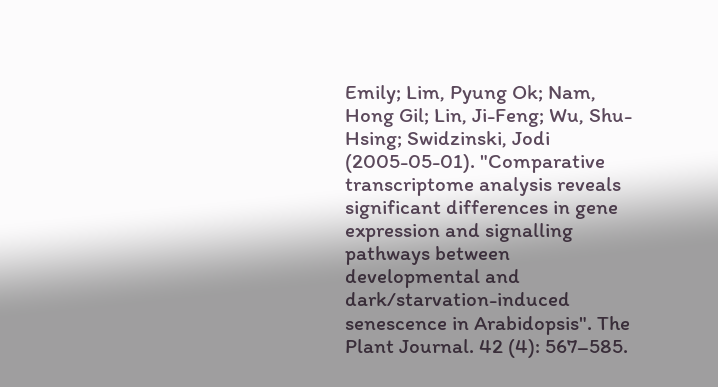Emily; Lim, Pyung Ok; Nam, Hong Gil; Lin, Ji-Feng; Wu, Shu-Hsing; Swidzinski, Jodi (2005-05-01). "Comparative transcriptome analysis reveals significant differences in gene expression and signalling pathways between developmental and dark/starvation-induced senescence in Arabidopsis". The Plant Journal. 42 (4): 567–585.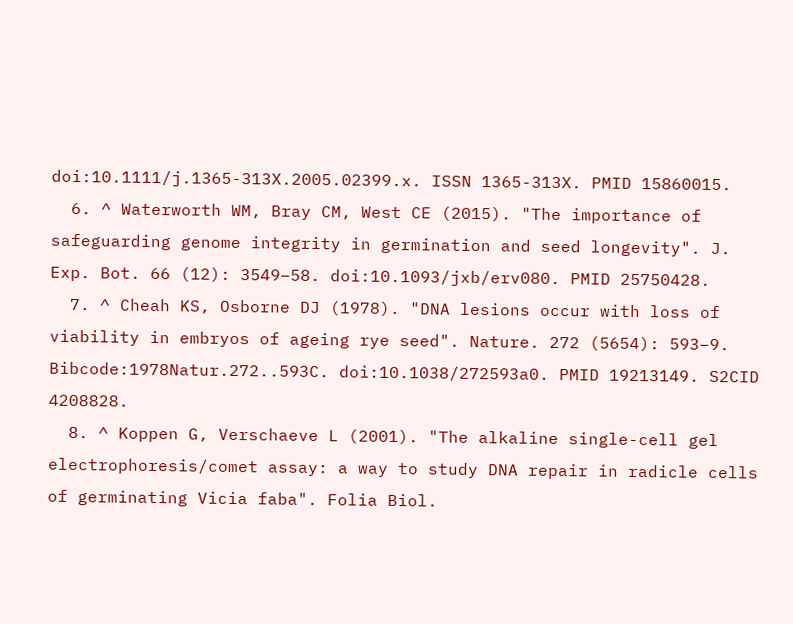doi:10.1111/j.1365-313X.2005.02399.x. ISSN 1365-313X. PMID 15860015.
  6. ^ Waterworth WM, Bray CM, West CE (2015). "The importance of safeguarding genome integrity in germination and seed longevity". J. Exp. Bot. 66 (12): 3549–58. doi:10.1093/jxb/erv080. PMID 25750428.
  7. ^ Cheah KS, Osborne DJ (1978). "DNA lesions occur with loss of viability in embryos of ageing rye seed". Nature. 272 (5654): 593–9. Bibcode:1978Natur.272..593C. doi:10.1038/272593a0. PMID 19213149. S2CID 4208828.
  8. ^ Koppen G, Verschaeve L (2001). "The alkaline single-cell gel electrophoresis/comet assay: a way to study DNA repair in radicle cells of germinating Vicia faba". Folia Biol.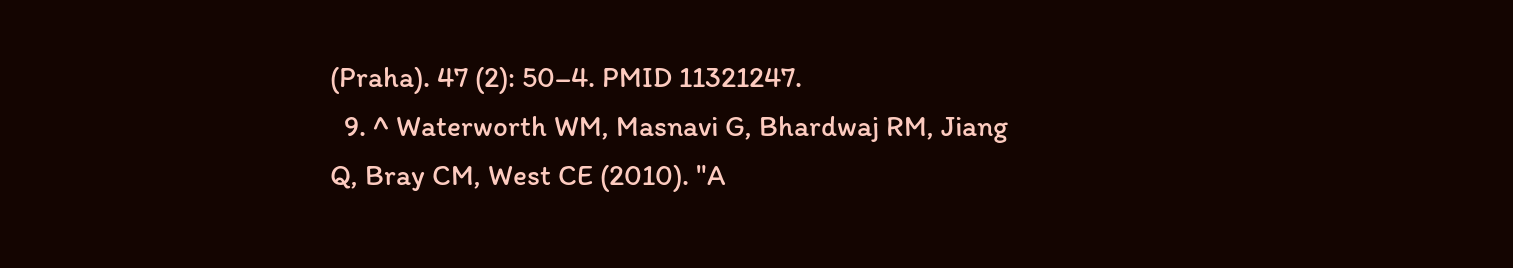(Praha). 47 (2): 50–4. PMID 11321247.
  9. ^ Waterworth WM, Masnavi G, Bhardwaj RM, Jiang Q, Bray CM, West CE (2010). "A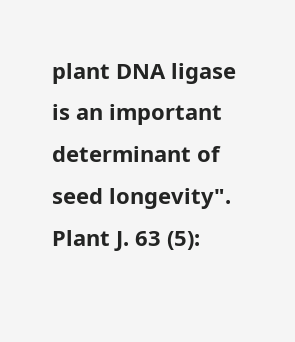plant DNA ligase is an important determinant of seed longevity". Plant J. 63 (5):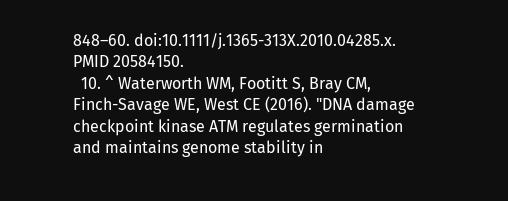848–60. doi:10.1111/j.1365-313X.2010.04285.x. PMID 20584150.
  10. ^ Waterworth WM, Footitt S, Bray CM, Finch-Savage WE, West CE (2016). "DNA damage checkpoint kinase ATM regulates germination and maintains genome stability in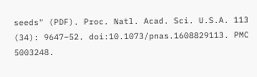seeds" (PDF). Proc. Natl. Acad. Sci. U.S.A. 113 (34): 9647–52. doi:10.1073/pnas.1608829113. PMC 5003248.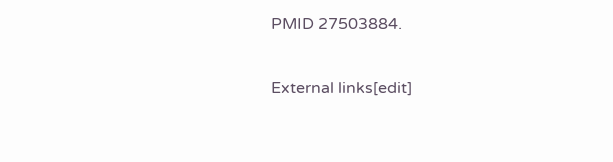PMID 27503884.

External links[edit]